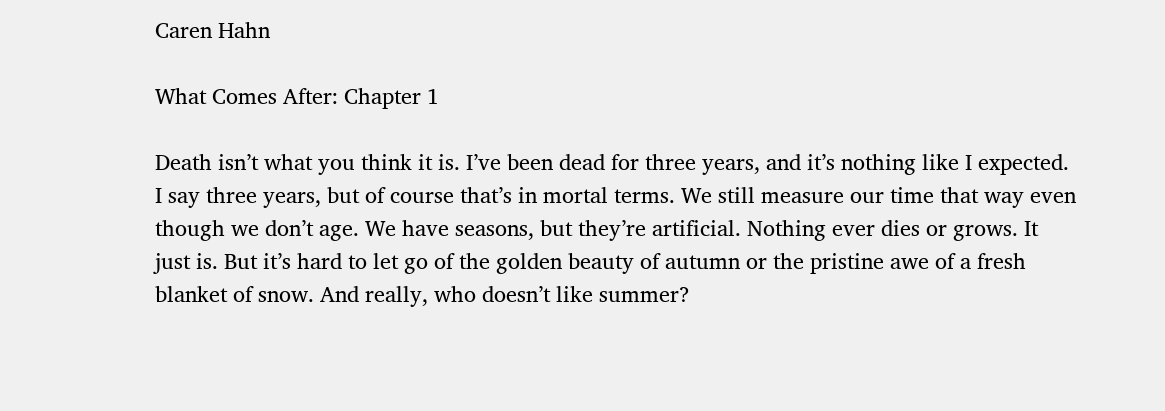Caren Hahn

What Comes After: Chapter 1

Death isn’t what you think it is. I’ve been dead for three years, and it’s nothing like I expected. I say three years, but of course that’s in mortal terms. We still measure our time that way even though we don’t age. We have seasons, but they’re artificial. Nothing ever dies or grows. It just is. But it’s hard to let go of the golden beauty of autumn or the pristine awe of a fresh blanket of snow. And really, who doesn’t like summer?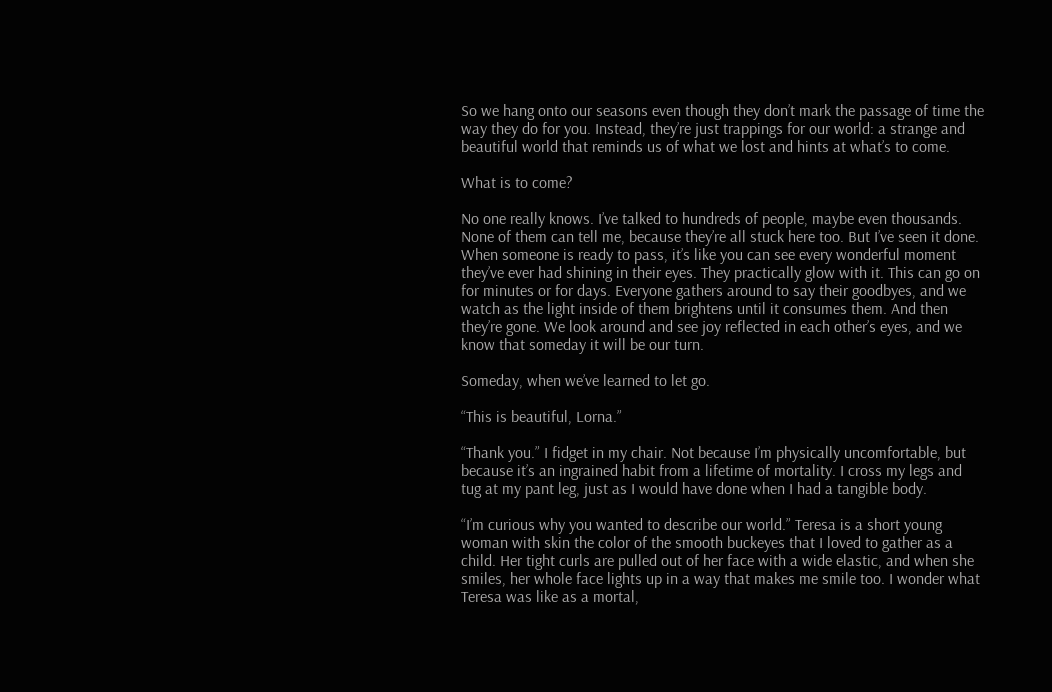So we hang onto our seasons even though they don’t mark the passage of time the way they do for you. Instead, they’re just trappings for our world: a strange and beautiful world that reminds us of what we lost and hints at what’s to come.

What is to come?

No one really knows. I’ve talked to hundreds of people, maybe even thousands. None of them can tell me, because they’re all stuck here too. But I’ve seen it done. When someone is ready to pass, it’s like you can see every wonderful moment they’ve ever had shining in their eyes. They practically glow with it. This can go on for minutes or for days. Everyone gathers around to say their goodbyes, and we watch as the light inside of them brightens until it consumes them. And then they’re gone. We look around and see joy reflected in each other’s eyes, and we know that someday it will be our turn.

Someday, when we’ve learned to let go.

“This is beautiful, Lorna.”

“Thank you.” I fidget in my chair. Not because I’m physically uncomfortable, but because it’s an ingrained habit from a lifetime of mortality. I cross my legs and tug at my pant leg, just as I would have done when I had a tangible body.

“I’m curious why you wanted to describe our world.” Teresa is a short young woman with skin the color of the smooth buckeyes that I loved to gather as a child. Her tight curls are pulled out of her face with a wide elastic, and when she smiles, her whole face lights up in a way that makes me smile too. I wonder what Teresa was like as a mortal,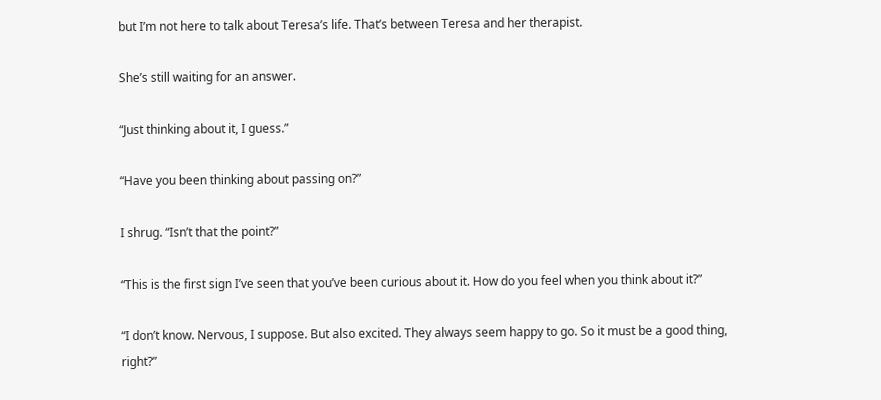but I’m not here to talk about Teresa’s life. That’s between Teresa and her therapist.

She’s still waiting for an answer.

“Just thinking about it, I guess.”

“Have you been thinking about passing on?”

I shrug. “Isn’t that the point?”

“This is the first sign I’ve seen that you’ve been curious about it. How do you feel when you think about it?”

“I don’t know. Nervous, I suppose. But also excited. They always seem happy to go. So it must be a good thing, right?”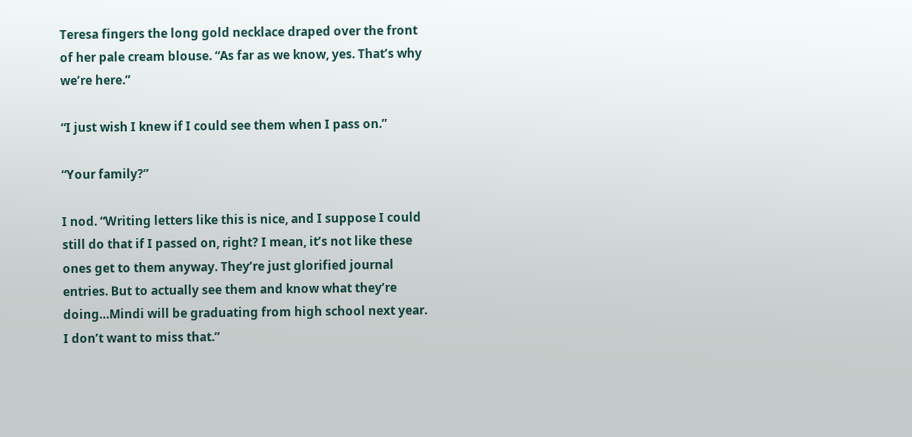Teresa fingers the long gold necklace draped over the front of her pale cream blouse. “As far as we know, yes. That’s why we’re here.”

“I just wish I knew if I could see them when I pass on.”

“Your family?”

I nod. “Writing letters like this is nice, and I suppose I could still do that if I passed on, right? I mean, it’s not like these ones get to them anyway. They’re just glorified journal entries. But to actually see them and know what they’re doing…Mindi will be graduating from high school next year. I don’t want to miss that.”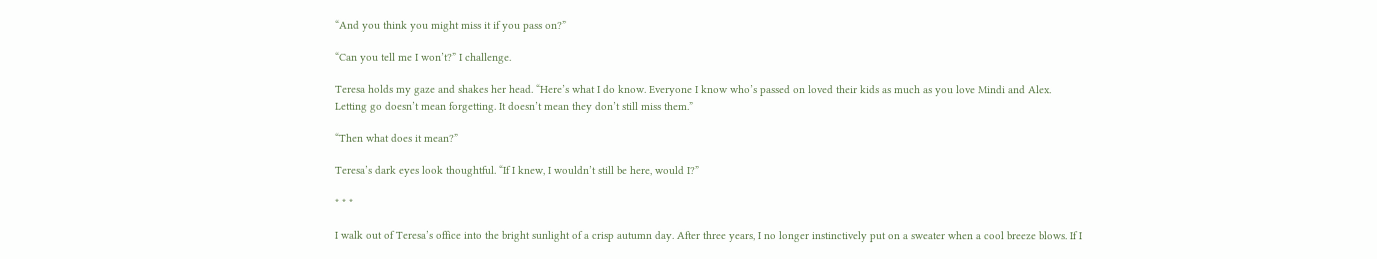“And you think you might miss it if you pass on?”

“Can you tell me I won’t?” I challenge.

Teresa holds my gaze and shakes her head. “Here’s what I do know. Everyone I know who’s passed on loved their kids as much as you love Mindi and Alex. Letting go doesn’t mean forgetting. It doesn’t mean they don’t still miss them.”

“Then what does it mean?”

Teresa’s dark eyes look thoughtful. “If I knew, I wouldn’t still be here, would I?”

* * *

I walk out of Teresa’s office into the bright sunlight of a crisp autumn day. After three years, I no longer instinctively put on a sweater when a cool breeze blows. If I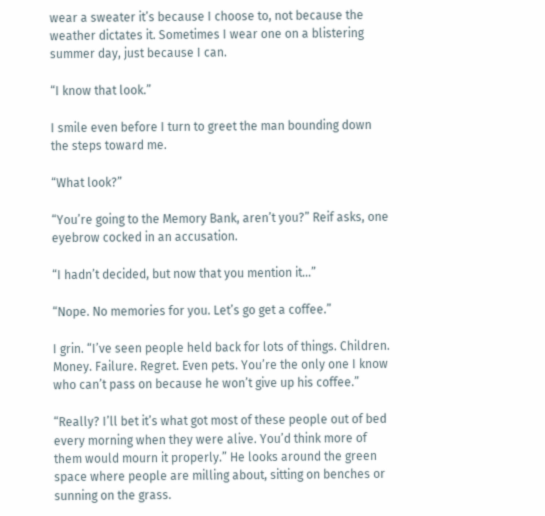wear a sweater it’s because I choose to, not because the weather dictates it. Sometimes I wear one on a blistering summer day, just because I can.

“I know that look.”

I smile even before I turn to greet the man bounding down the steps toward me.

“What look?”

“You’re going to the Memory Bank, aren’t you?” Reif asks, one eyebrow cocked in an accusation.

“I hadn’t decided, but now that you mention it…”

“Nope. No memories for you. Let’s go get a coffee.”

I grin. “I’ve seen people held back for lots of things. Children. Money. Failure. Regret. Even pets. You’re the only one I know who can’t pass on because he won’t give up his coffee.”

“Really? I’ll bet it’s what got most of these people out of bed every morning when they were alive. You’d think more of them would mourn it properly.” He looks around the green space where people are milling about, sitting on benches or sunning on the grass.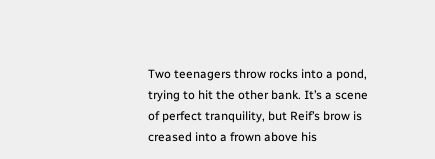Two teenagers throw rocks into a pond, trying to hit the other bank. It’s a scene of perfect tranquility, but Reif’s brow is creased into a frown above his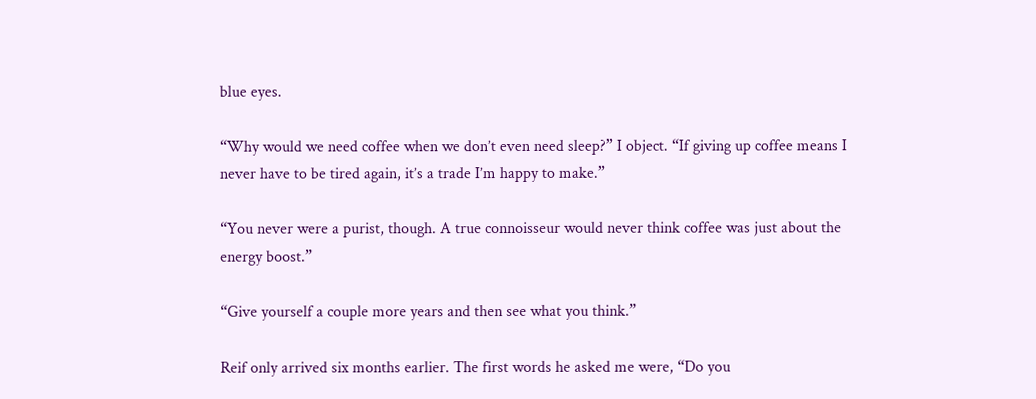blue eyes.

“Why would we need coffee when we don’t even need sleep?” I object. “If giving up coffee means I never have to be tired again, it’s a trade I’m happy to make.”

“You never were a purist, though. A true connoisseur would never think coffee was just about the energy boost.”

“Give yourself a couple more years and then see what you think.”

Reif only arrived six months earlier. The first words he asked me were, “Do you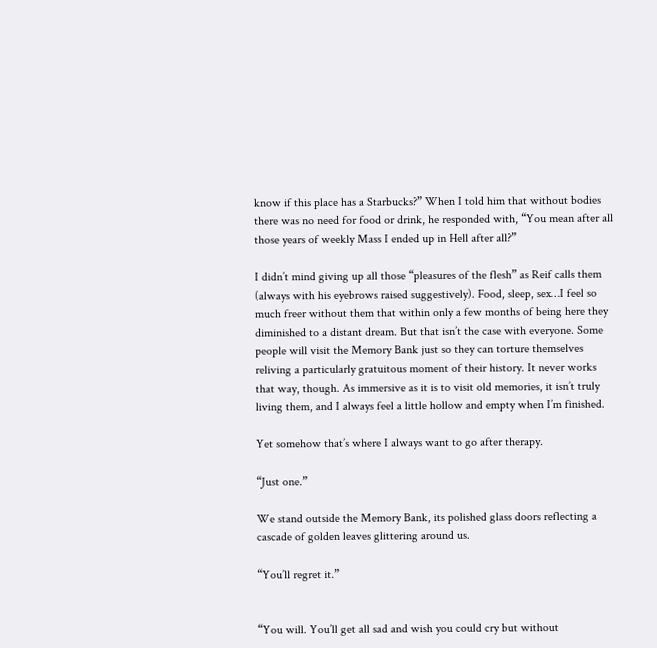know if this place has a Starbucks?” When I told him that without bodies there was no need for food or drink, he responded with, “You mean after all those years of weekly Mass I ended up in Hell after all?”

I didn’t mind giving up all those “pleasures of the flesh” as Reif calls them (always with his eyebrows raised suggestively). Food, sleep, sex…I feel so much freer without them that within only a few months of being here they diminished to a distant dream. But that isn’t the case with everyone. Some people will visit the Memory Bank just so they can torture themselves reliving a particularly gratuitous moment of their history. It never works that way, though. As immersive as it is to visit old memories, it isn’t truly living them, and I always feel a little hollow and empty when I’m finished.

Yet somehow that’s where I always want to go after therapy.

“Just one.”

We stand outside the Memory Bank, its polished glass doors reflecting a cascade of golden leaves glittering around us.

“You’ll regret it.”


“You will. You’ll get all sad and wish you could cry but without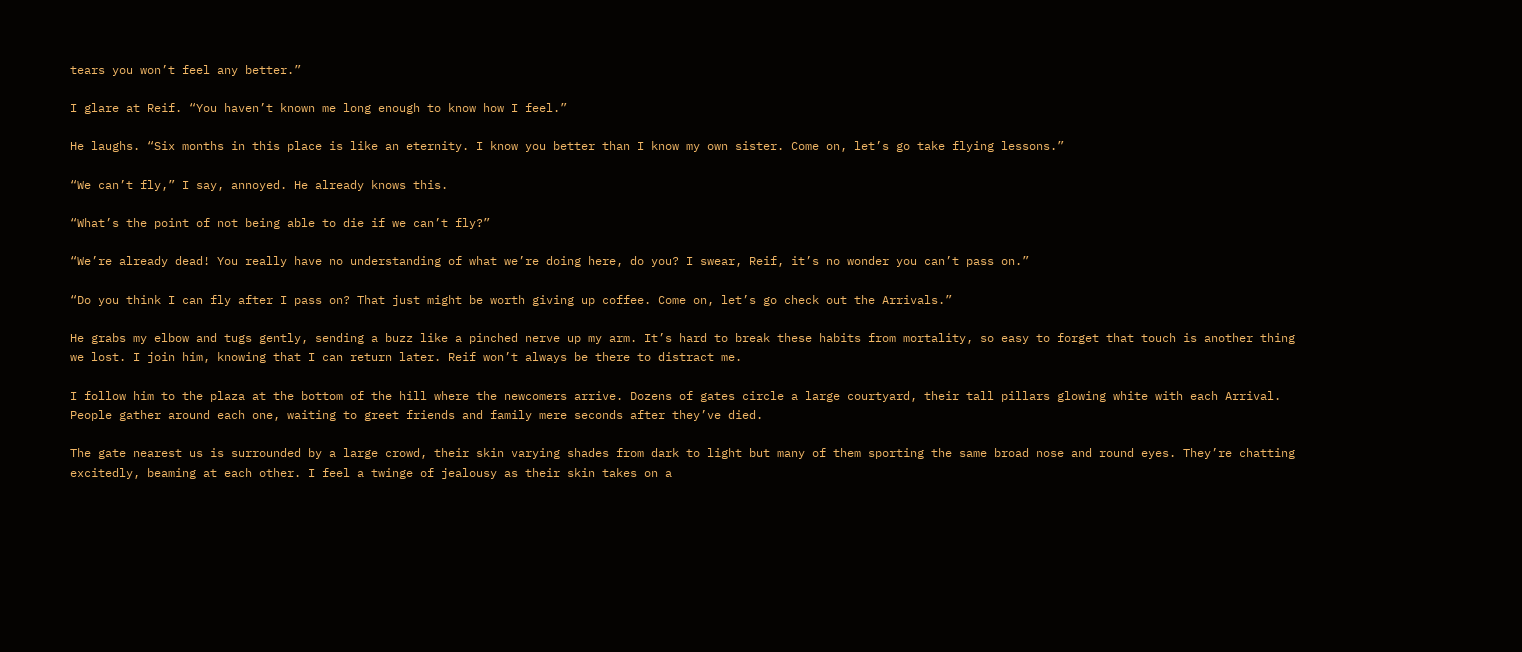tears you won’t feel any better.”

I glare at Reif. “You haven’t known me long enough to know how I feel.”

He laughs. “Six months in this place is like an eternity. I know you better than I know my own sister. Come on, let’s go take flying lessons.”

“We can’t fly,” I say, annoyed. He already knows this.

“What’s the point of not being able to die if we can’t fly?”

“We’re already dead! You really have no understanding of what we’re doing here, do you? I swear, Reif, it’s no wonder you can’t pass on.”

“Do you think I can fly after I pass on? That just might be worth giving up coffee. Come on, let’s go check out the Arrivals.”

He grabs my elbow and tugs gently, sending a buzz like a pinched nerve up my arm. It’s hard to break these habits from mortality, so easy to forget that touch is another thing we lost. I join him, knowing that I can return later. Reif won’t always be there to distract me.

I follow him to the plaza at the bottom of the hill where the newcomers arrive. Dozens of gates circle a large courtyard, their tall pillars glowing white with each Arrival. People gather around each one, waiting to greet friends and family mere seconds after they’ve died.

The gate nearest us is surrounded by a large crowd, their skin varying shades from dark to light but many of them sporting the same broad nose and round eyes. They’re chatting excitedly, beaming at each other. I feel a twinge of jealousy as their skin takes on a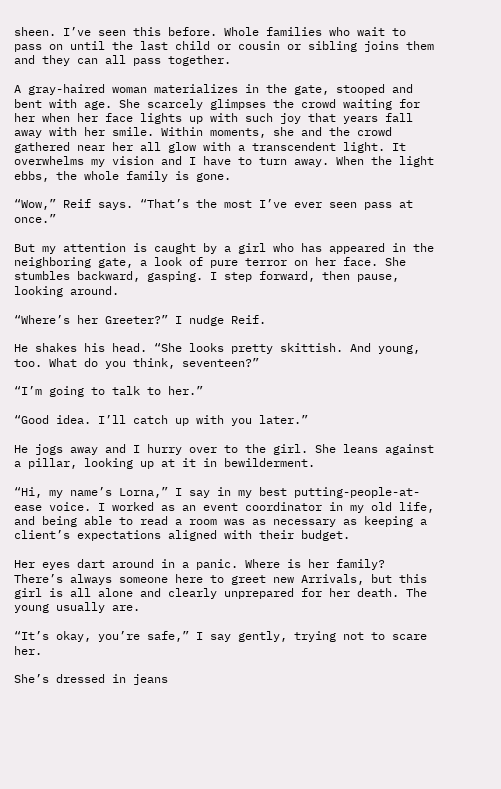sheen. I’ve seen this before. Whole families who wait to pass on until the last child or cousin or sibling joins them and they can all pass together.

A gray-haired woman materializes in the gate, stooped and bent with age. She scarcely glimpses the crowd waiting for her when her face lights up with such joy that years fall away with her smile. Within moments, she and the crowd gathered near her all glow with a transcendent light. It overwhelms my vision and I have to turn away. When the light ebbs, the whole family is gone.

“Wow,” Reif says. “That’s the most I’ve ever seen pass at once.”

But my attention is caught by a girl who has appeared in the neighboring gate, a look of pure terror on her face. She stumbles backward, gasping. I step forward, then pause, looking around.

“Where’s her Greeter?” I nudge Reif.

He shakes his head. “She looks pretty skittish. And young, too. What do you think, seventeen?”

“I’m going to talk to her.”

“Good idea. I’ll catch up with you later.”

He jogs away and I hurry over to the girl. She leans against a pillar, looking up at it in bewilderment.

“Hi, my name’s Lorna,” I say in my best putting-people-at-ease voice. I worked as an event coordinator in my old life, and being able to read a room was as necessary as keeping a client’s expectations aligned with their budget.

Her eyes dart around in a panic. Where is her family? There’s always someone here to greet new Arrivals, but this girl is all alone and clearly unprepared for her death. The young usually are.

“It’s okay, you’re safe,” I say gently, trying not to scare her.

She’s dressed in jeans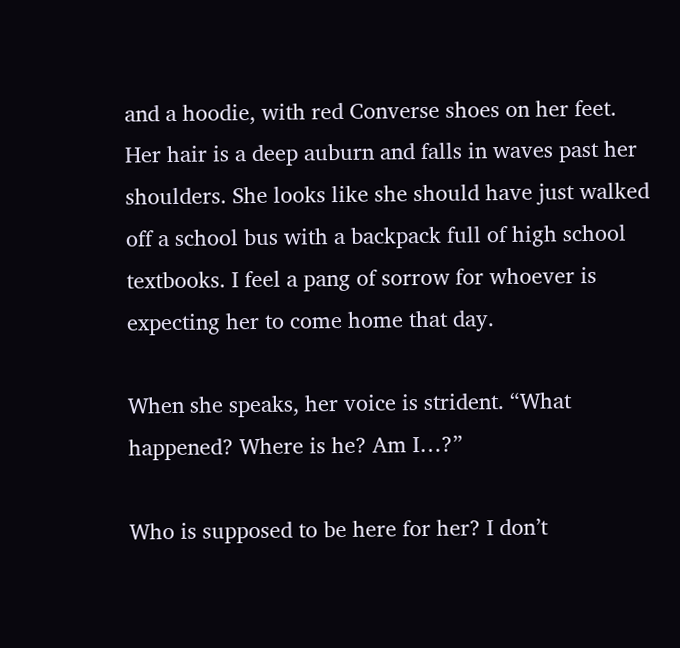and a hoodie, with red Converse shoes on her feet. Her hair is a deep auburn and falls in waves past her shoulders. She looks like she should have just walked off a school bus with a backpack full of high school textbooks. I feel a pang of sorrow for whoever is expecting her to come home that day.

When she speaks, her voice is strident. “What happened? Where is he? Am I…?”

Who is supposed to be here for her? I don’t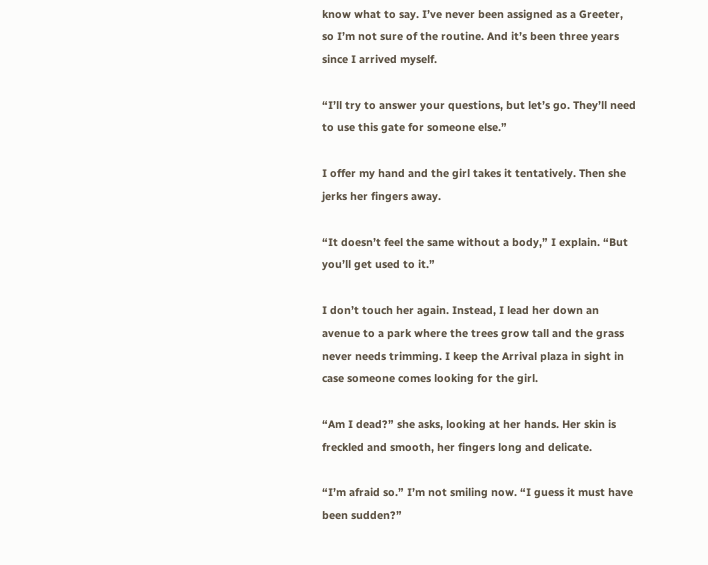know what to say. I’ve never been assigned as a Greeter, so I’m not sure of the routine. And it’s been three years since I arrived myself.

“I’ll try to answer your questions, but let’s go. They’ll need to use this gate for someone else.”

I offer my hand and the girl takes it tentatively. Then she jerks her fingers away.

“It doesn’t feel the same without a body,” I explain. “But you’ll get used to it.”

I don’t touch her again. Instead, I lead her down an avenue to a park where the trees grow tall and the grass never needs trimming. I keep the Arrival plaza in sight in case someone comes looking for the girl.

“Am I dead?” she asks, looking at her hands. Her skin is freckled and smooth, her fingers long and delicate.

“I’m afraid so.” I’m not smiling now. “I guess it must have been sudden?”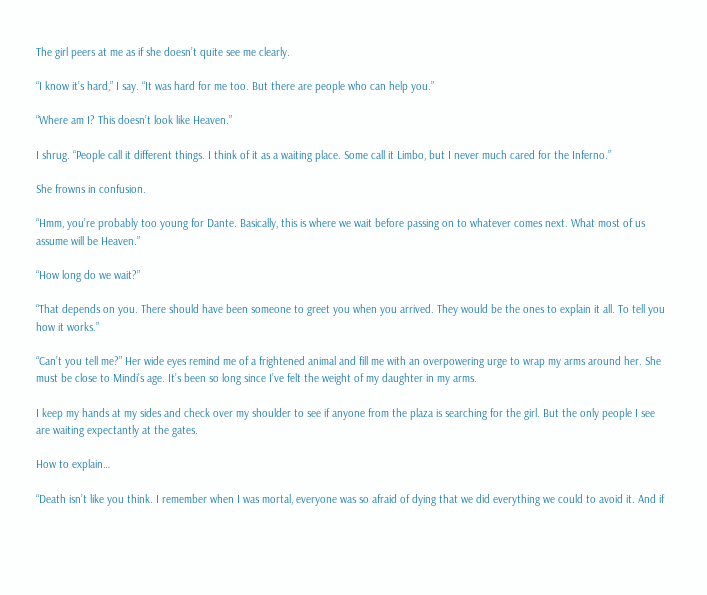The girl peers at me as if she doesn’t quite see me clearly.

“I know it’s hard,” I say. “It was hard for me too. But there are people who can help you.”

“Where am I? This doesn’t look like Heaven.”

I shrug. “People call it different things. I think of it as a waiting place. Some call it Limbo, but I never much cared for the Inferno.”

She frowns in confusion.

“Hmm, you’re probably too young for Dante. Basically, this is where we wait before passing on to whatever comes next. What most of us assume will be Heaven.”

“How long do we wait?”

“That depends on you. There should have been someone to greet you when you arrived. They would be the ones to explain it all. To tell you how it works.”

“Can’t you tell me?” Her wide eyes remind me of a frightened animal and fill me with an overpowering urge to wrap my arms around her. She must be close to Mindi’s age. It’s been so long since I’ve felt the weight of my daughter in my arms.

I keep my hands at my sides and check over my shoulder to see if anyone from the plaza is searching for the girl. But the only people I see are waiting expectantly at the gates.

How to explain…

“Death isn’t like you think. I remember when I was mortal, everyone was so afraid of dying that we did everything we could to avoid it. And if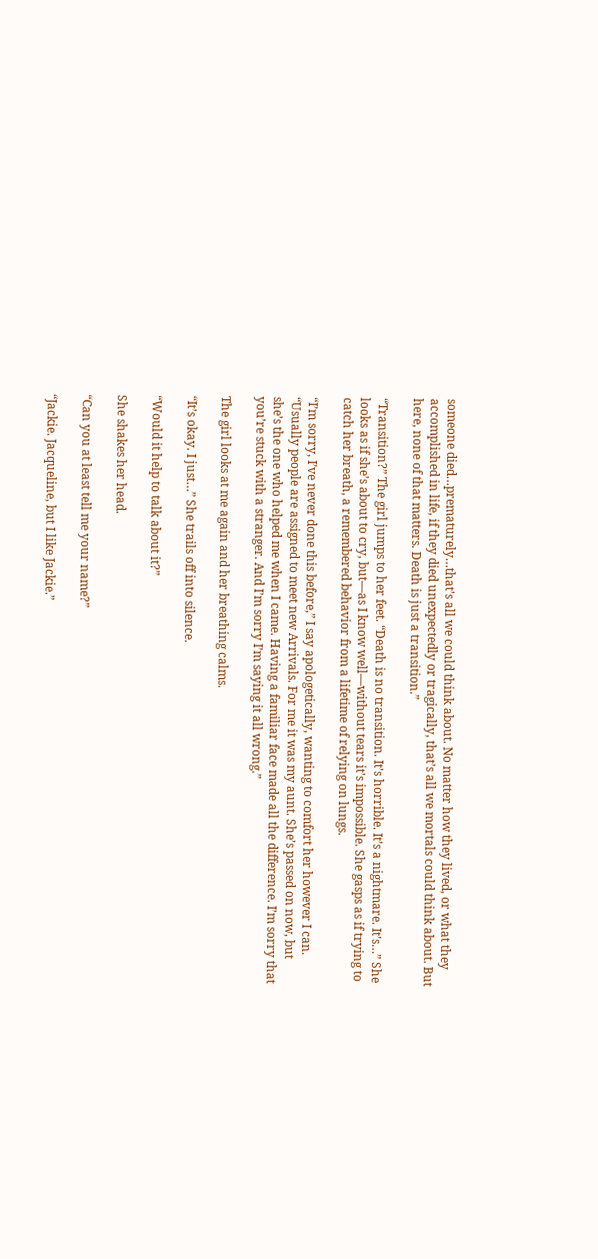someone died…prematurely…that’s all we could think about. No matter how they lived, or what they accomplished in life, if they died unexpectedly or tragically, that’s all we mortals could think about. But here, none of that matters. Death is just a transition.”

“Transition?” The girl jumps to her feet. “Death is no transition. It’s horrible. It’s a nightmare. It’s…” She looks as if she’s about to cry, but—as I know well—without tears it’s impossible. She gasps as if trying to catch her breath, a remembered behavior from a lifetime of relying on lungs.

“I’m sorry, I’ve never done this before,” I say apologetically, wanting to comfort her however I can. “Usually people are assigned to meet new Arrivals. For me it was my aunt. She’s passed on now, but she’s the one who helped me when I came. Having a familiar face made all the difference. I’m sorry that you’re stuck with a stranger. And I’m sorry I’m saying it all wrong.”

The girl looks at me again and her breathing calms.

“It’s okay. I just…” She trails off into silence.

“Would it help to talk about it?”

She shakes her head.

“Can you at least tell me your name?”

“Jackie. Jacqueline, but I like Jackie.”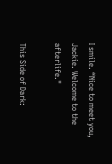I smile. “Nice to meet you, Jackie. Welcome to the afterlife."

This Side of Dark: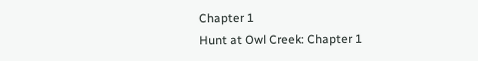Chapter 1
Hunt at Owl Creek: Chapter 1